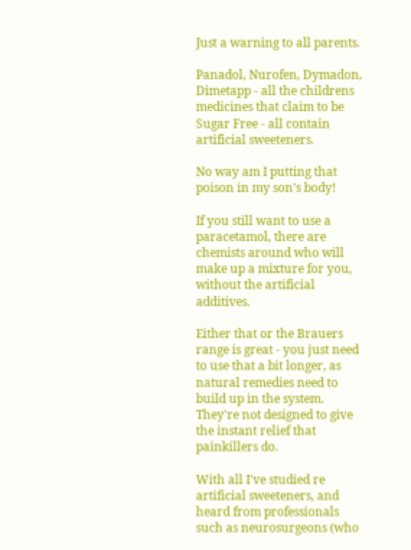Just a warning to all parents.

Panadol, Nurofen, Dymadon, Dimetapp - all the childrens medicines that claim to be Sugar Free - all contain artificial sweeteners.

No way am I putting that poison in my son's body!

If you still want to use a paracetamol, there are chemists around who will make up a mixture for you, without the artificial additives.

Either that or the Brauers range is great - you just need to use that a bit longer, as natural remedies need to build up in the system. They're not designed to give the instant relief that painkillers do.

With all I've studied re artificial sweeteners, and heard from professionals such as neurosurgeons (who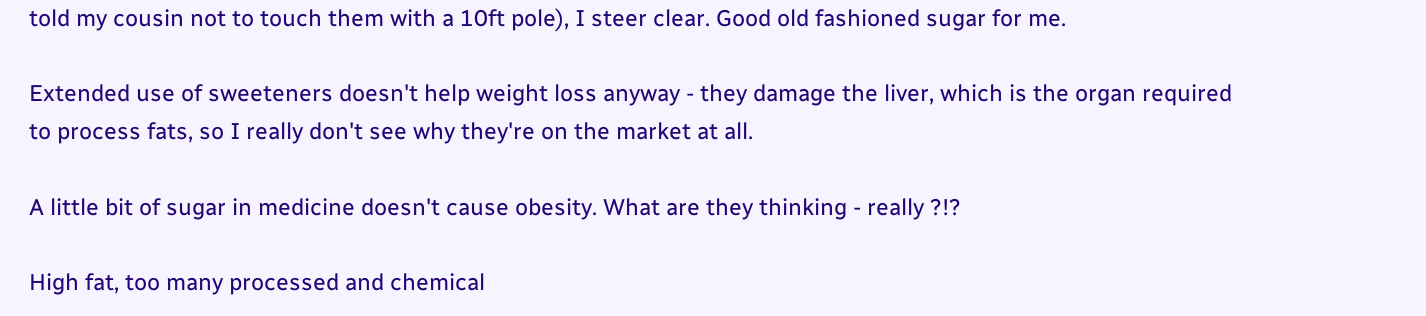told my cousin not to touch them with a 10ft pole), I steer clear. Good old fashioned sugar for me.

Extended use of sweeteners doesn't help weight loss anyway - they damage the liver, which is the organ required to process fats, so I really don't see why they're on the market at all.

A little bit of sugar in medicine doesn't cause obesity. What are they thinking - really ?!?

High fat, too many processed and chemical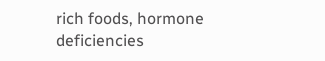rich foods, hormone deficiencies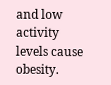and low activity levels cause obesity.